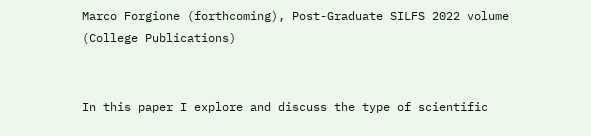Marco Forgione (forthcoming), Post-Graduate SILFS 2022 volume (College Publications)


In this paper I explore and discuss the type of scientific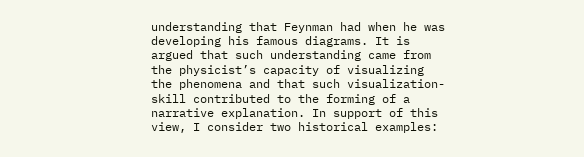understanding that Feynman had when he was developing his famous diagrams. It is argued that such understanding came from the physicist’s capacity of visualizing the phenomena and that such visualization-skill contributed to the forming of a narrative explanation. In support of this view, I consider two historical examples: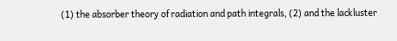(1) the absorber theory of radiation and path integrals, (2) and the lackluster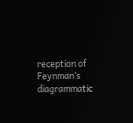reception of Feynman’s diagrammatic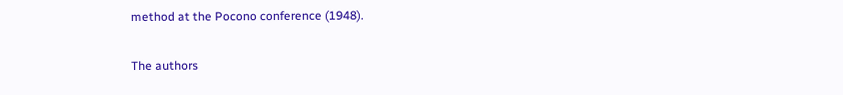method at the Pocono conference (1948).

The authors